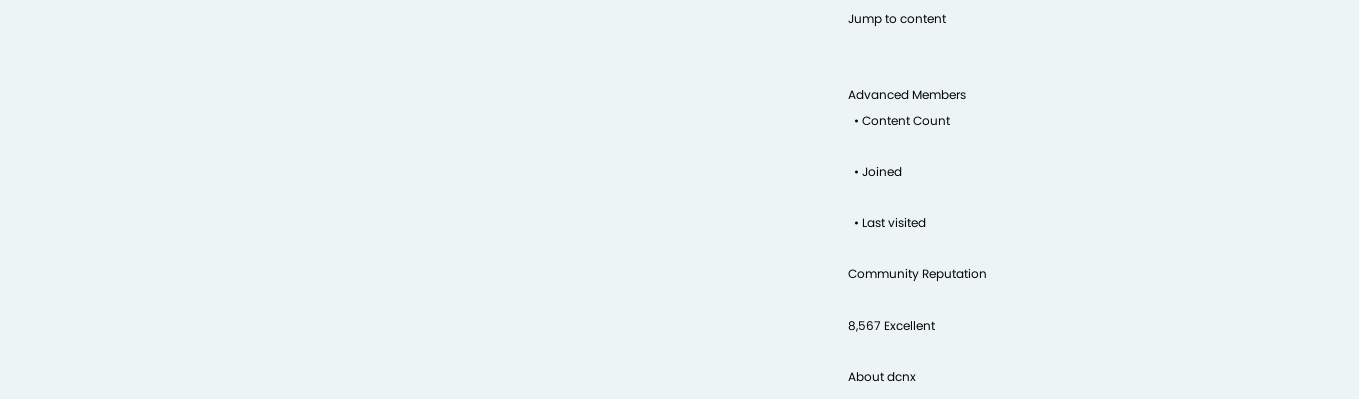Jump to content


Advanced Members
  • Content Count

  • Joined

  • Last visited

Community Reputation

8,567 Excellent

About dcnx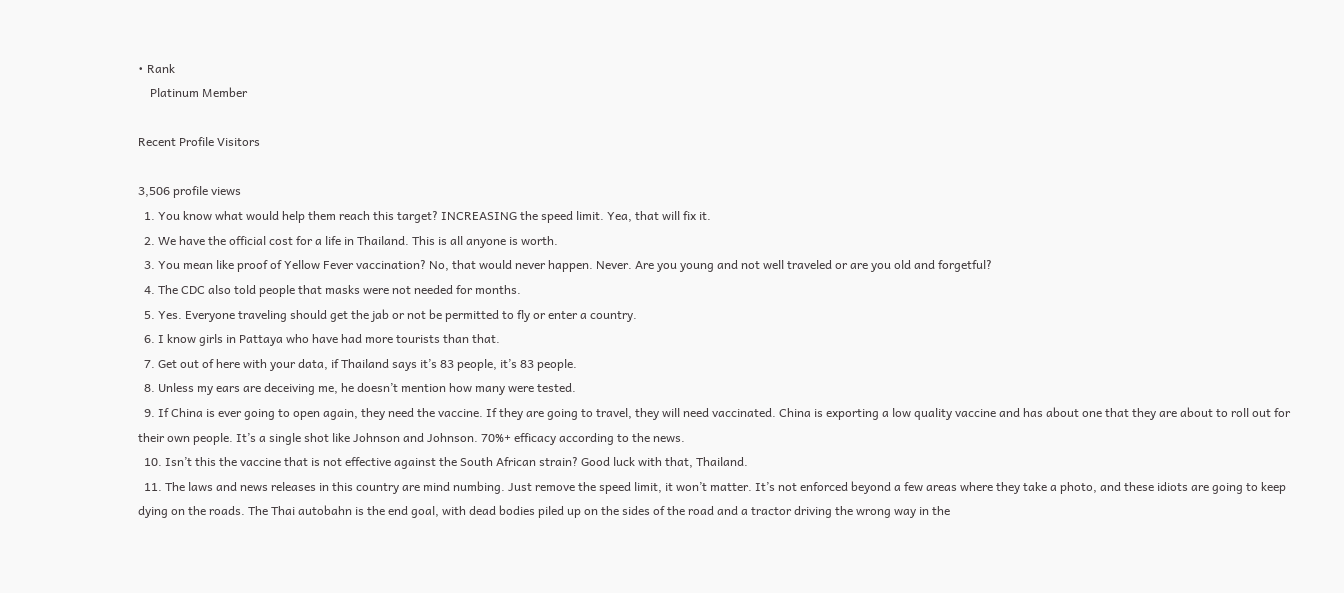• Rank
    Platinum Member

Recent Profile Visitors

3,506 profile views
  1. You know what would help them reach this target? INCREASING the speed limit. Yea, that will fix it.
  2. We have the official cost for a life in Thailand. This is all anyone is worth.
  3. You mean like proof of Yellow Fever vaccination? No, that would never happen. Never. Are you young and not well traveled or are you old and forgetful?
  4. The CDC also told people that masks were not needed for months.
  5. Yes. Everyone traveling should get the jab or not be permitted to fly or enter a country.
  6. I know girls in Pattaya who have had more tourists than that.
  7. Get out of here with your data, if Thailand says it’s 83 people, it’s 83 people.
  8. Unless my ears are deceiving me, he doesn’t mention how many were tested.
  9. If China is ever going to open again, they need the vaccine. If they are going to travel, they will need vaccinated. China is exporting a low quality vaccine and has about one that they are about to roll out for their own people. It’s a single shot like Johnson and Johnson. 70%+ efficacy according to the news.
  10. Isn’t this the vaccine that is not effective against the South African strain? Good luck with that, Thailand.
  11. The laws and news releases in this country are mind numbing. Just remove the speed limit, it won’t matter. It’s not enforced beyond a few areas where they take a photo, and these idiots are going to keep dying on the roads. The Thai autobahn is the end goal, with dead bodies piled up on the sides of the road and a tractor driving the wrong way in the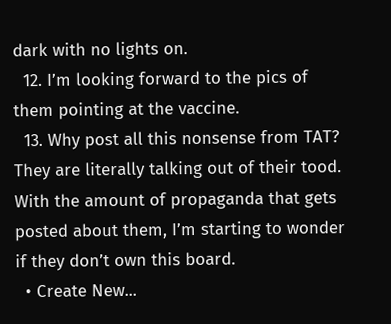dark with no lights on.
  12. I’m looking forward to the pics of them pointing at the vaccine.
  13. Why post all this nonsense from TAT? They are literally talking out of their tood. With the amount of propaganda that gets posted about them, I’m starting to wonder if they don’t own this board.
  • Create New...